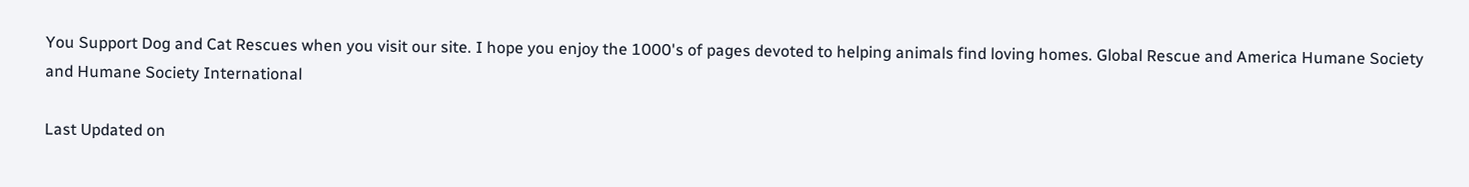You Support Dog and Cat Rescues when you visit our site. I hope you enjoy the 1000's of pages devoted to helping animals find loving homes. Global Rescue and America Humane Society and Humane Society International

Last Updated on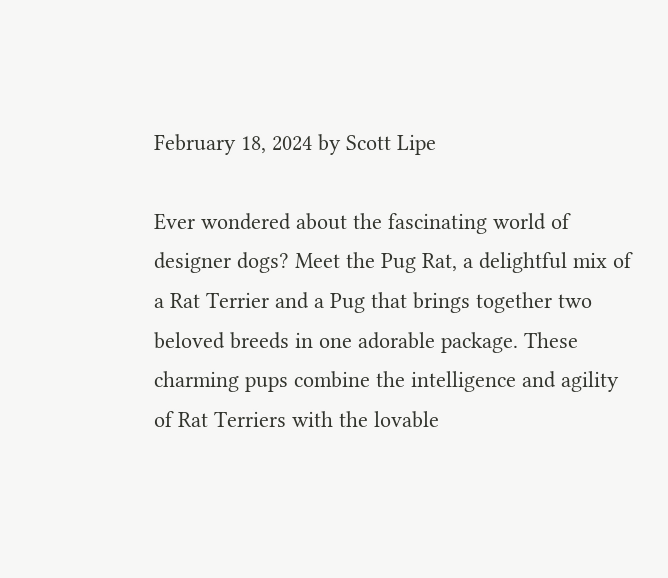February 18, 2024 by Scott Lipe

Ever wondered about the fascinating world of designer dogs? Meet the Pug Rat, a delightful mix of a Rat Terrier and a Pug that brings together two beloved breeds in one adorable package. These charming pups combine the intelligence and agility of Rat Terriers with the lovable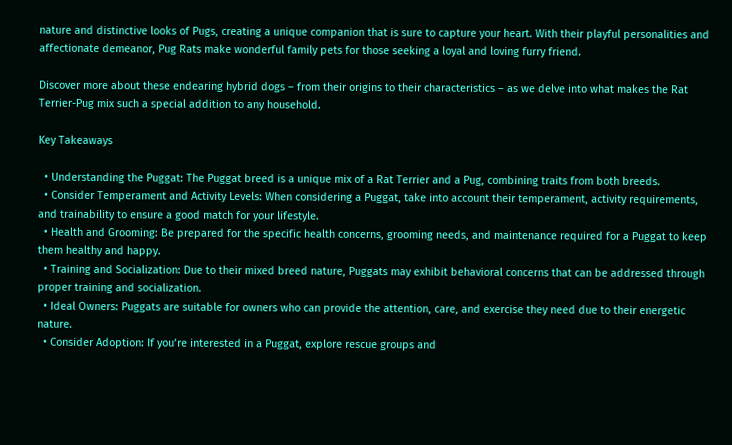nature and distinctive looks of Pugs, creating a unique companion that is sure to capture your heart. With their playful personalities and affectionate demeanor, Pug Rats make wonderful family pets for those seeking a loyal and loving furry friend.

Discover more about these endearing hybrid dogs – from their origins to their characteristics – as we delve into what makes the Rat Terrier-Pug mix such a special addition to any household.

Key Takeaways

  • Understanding the Puggat: The Puggat breed is a unique mix of a Rat Terrier and a Pug, combining traits from both breeds.
  • Consider Temperament and Activity Levels: When considering a Puggat, take into account their temperament, activity requirements, and trainability to ensure a good match for your lifestyle.
  • Health and Grooming: Be prepared for the specific health concerns, grooming needs, and maintenance required for a Puggat to keep them healthy and happy.
  • Training and Socialization: Due to their mixed breed nature, Puggats may exhibit behavioral concerns that can be addressed through proper training and socialization.
  • Ideal Owners: Puggats are suitable for owners who can provide the attention, care, and exercise they need due to their energetic nature.
  • Consider Adoption: If you’re interested in a Puggat, explore rescue groups and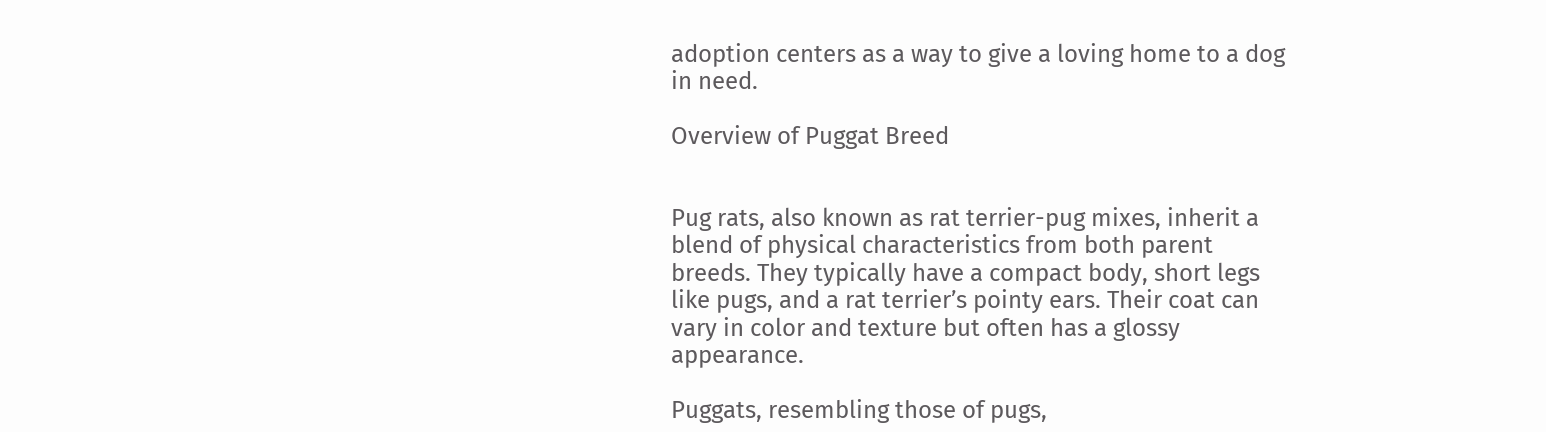adoption centers as a way to give a loving home to a dog in need.

Overview of Puggat Breed


Pug rats, also known as rat terrier-pug mixes, inherit a blend of physical characteristics from both parent breeds. They typically have a compact body, short legs like pugs, and a rat terrier’s pointy ears. Their coat can vary in color and texture but often has a glossy appearance.

Puggats, resembling those of pugs,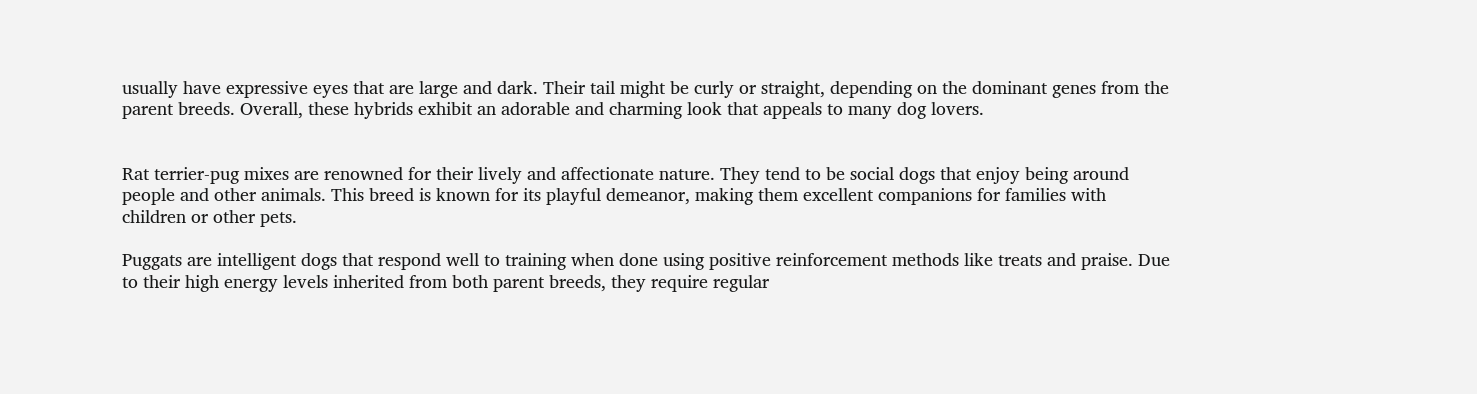usually have expressive eyes that are large and dark. Their tail might be curly or straight, depending on the dominant genes from the parent breeds. Overall, these hybrids exhibit an adorable and charming look that appeals to many dog lovers.


Rat terrier-pug mixes are renowned for their lively and affectionate nature. They tend to be social dogs that enjoy being around people and other animals. This breed is known for its playful demeanor, making them excellent companions for families with children or other pets.

Puggats are intelligent dogs that respond well to training when done using positive reinforcement methods like treats and praise. Due to their high energy levels inherited from both parent breeds, they require regular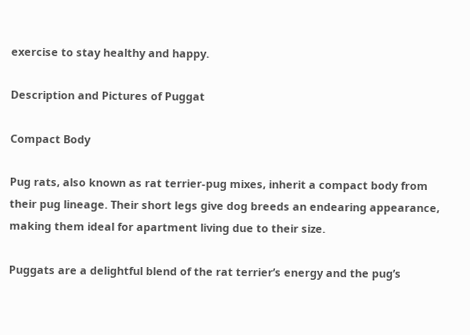exercise to stay healthy and happy.

Description and Pictures of Puggat

Compact Body

Pug rats, also known as rat terrier-pug mixes, inherit a compact body from their pug lineage. Their short legs give dog breeds an endearing appearance, making them ideal for apartment living due to their size.

Puggats are a delightful blend of the rat terrier’s energy and the pug’s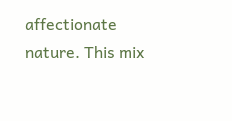affectionate nature. This mix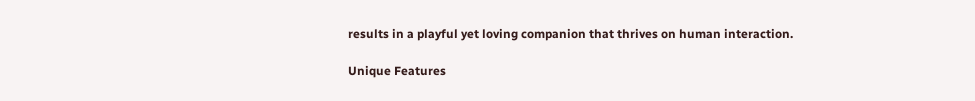results in a playful yet loving companion that thrives on human interaction.

Unique Features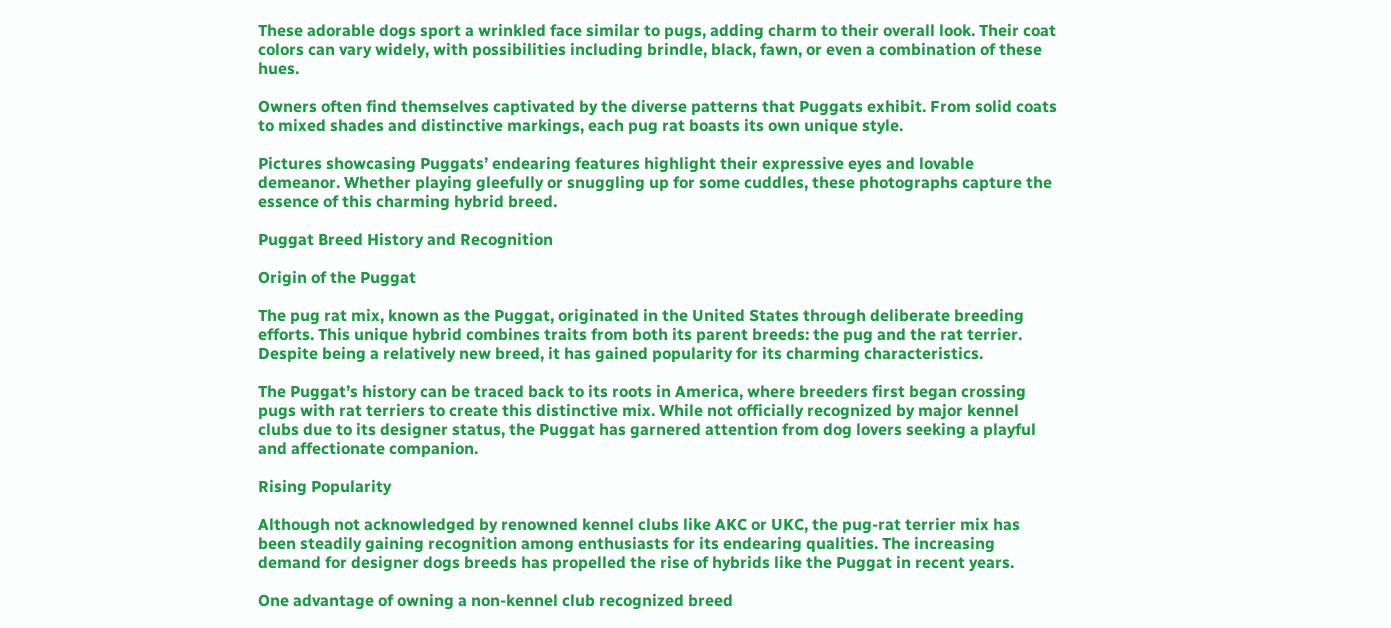These adorable dogs sport a wrinkled face similar to pugs, adding charm to their overall look. Their coat colors can vary widely, with possibilities including brindle, black, fawn, or even a combination of these hues.

Owners often find themselves captivated by the diverse patterns that Puggats exhibit. From solid coats to mixed shades and distinctive markings, each pug rat boasts its own unique style.

Pictures showcasing Puggats’ endearing features highlight their expressive eyes and lovable demeanor. Whether playing gleefully or snuggling up for some cuddles, these photographs capture the essence of this charming hybrid breed.

Puggat Breed History and Recognition

Origin of the Puggat

The pug rat mix, known as the Puggat, originated in the United States through deliberate breeding efforts. This unique hybrid combines traits from both its parent breeds: the pug and the rat terrier. Despite being a relatively new breed, it has gained popularity for its charming characteristics.

The Puggat’s history can be traced back to its roots in America, where breeders first began crossing pugs with rat terriers to create this distinctive mix. While not officially recognized by major kennel clubs due to its designer status, the Puggat has garnered attention from dog lovers seeking a playful and affectionate companion.

Rising Popularity

Although not acknowledged by renowned kennel clubs like AKC or UKC, the pug-rat terrier mix has been steadily gaining recognition among enthusiasts for its endearing qualities. The increasing demand for designer dogs breeds has propelled the rise of hybrids like the Puggat in recent years.

One advantage of owning a non-kennel club recognized breed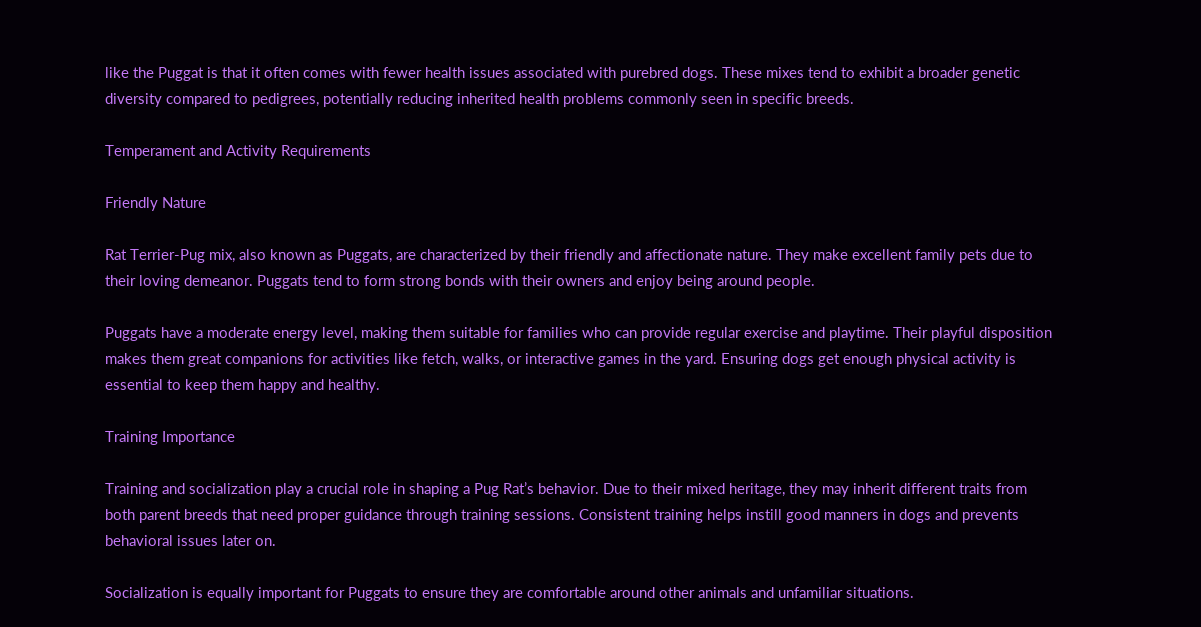like the Puggat is that it often comes with fewer health issues associated with purebred dogs. These mixes tend to exhibit a broader genetic diversity compared to pedigrees, potentially reducing inherited health problems commonly seen in specific breeds.

Temperament and Activity Requirements

Friendly Nature

Rat Terrier-Pug mix, also known as Puggats, are characterized by their friendly and affectionate nature. They make excellent family pets due to their loving demeanor. Puggats tend to form strong bonds with their owners and enjoy being around people.

Puggats have a moderate energy level, making them suitable for families who can provide regular exercise and playtime. Their playful disposition makes them great companions for activities like fetch, walks, or interactive games in the yard. Ensuring dogs get enough physical activity is essential to keep them happy and healthy.

Training Importance

Training and socialization play a crucial role in shaping a Pug Rat’s behavior. Due to their mixed heritage, they may inherit different traits from both parent breeds that need proper guidance through training sessions. Consistent training helps instill good manners in dogs and prevents behavioral issues later on.

Socialization is equally important for Puggats to ensure they are comfortable around other animals and unfamiliar situations.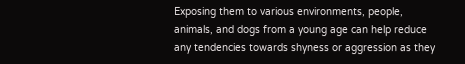Exposing them to various environments, people, animals, and dogs from a young age can help reduce any tendencies towards shyness or aggression as they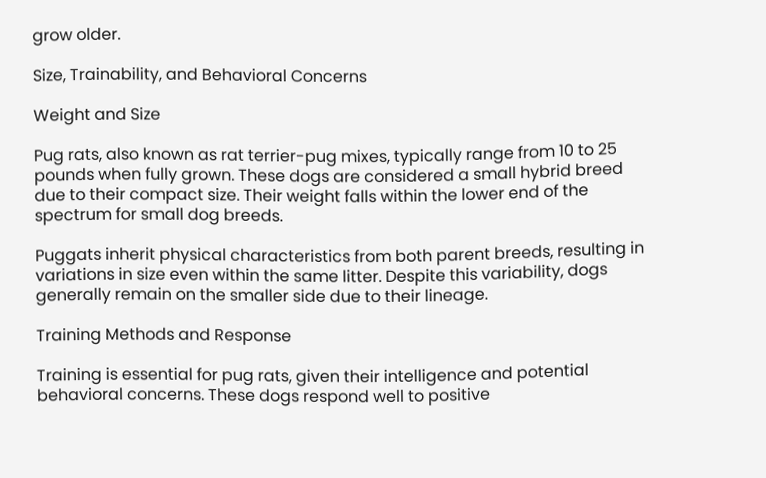grow older.

Size, Trainability, and Behavioral Concerns

Weight and Size

Pug rats, also known as rat terrier-pug mixes, typically range from 10 to 25 pounds when fully grown. These dogs are considered a small hybrid breed due to their compact size. Their weight falls within the lower end of the spectrum for small dog breeds.

Puggats inherit physical characteristics from both parent breeds, resulting in variations in size even within the same litter. Despite this variability, dogs generally remain on the smaller side due to their lineage.

Training Methods and Response

Training is essential for pug rats, given their intelligence and potential behavioral concerns. These dogs respond well to positive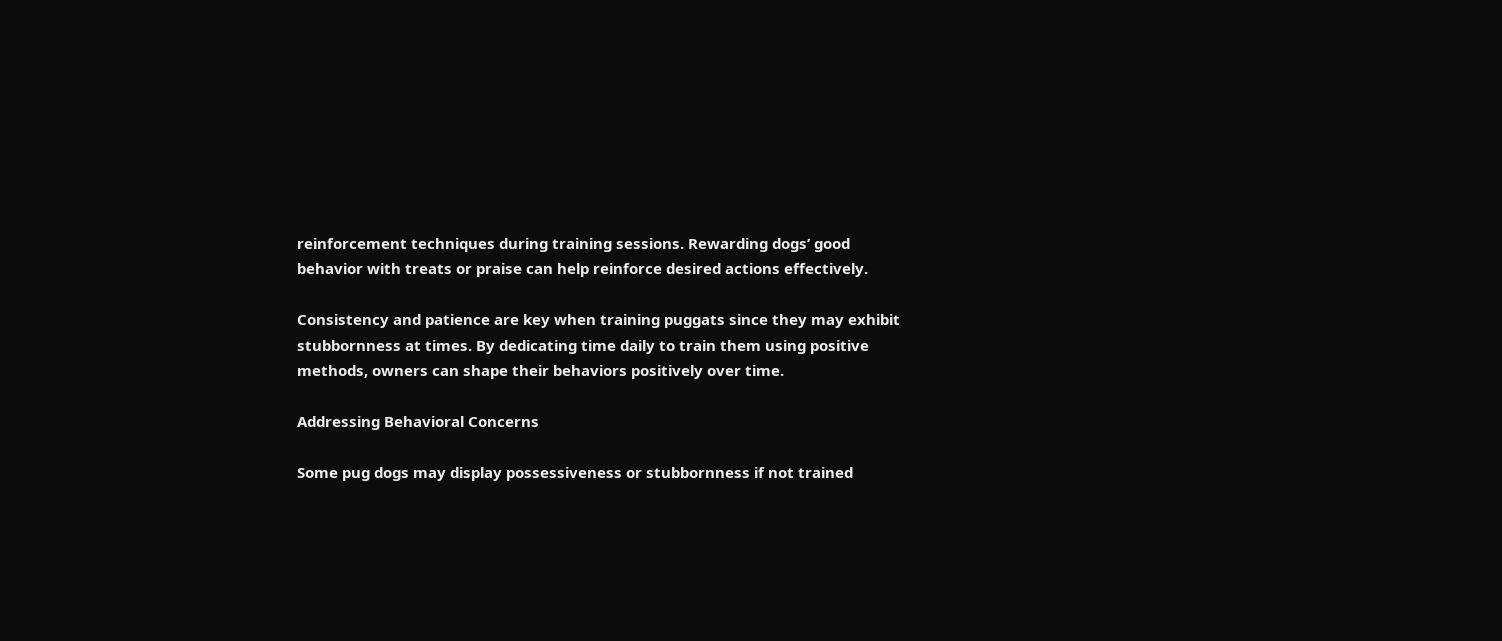reinforcement techniques during training sessions. Rewarding dogs’ good behavior with treats or praise can help reinforce desired actions effectively.

Consistency and patience are key when training puggats since they may exhibit stubbornness at times. By dedicating time daily to train them using positive methods, owners can shape their behaviors positively over time.

Addressing Behavioral Concerns

Some pug dogs may display possessiveness or stubbornness if not trained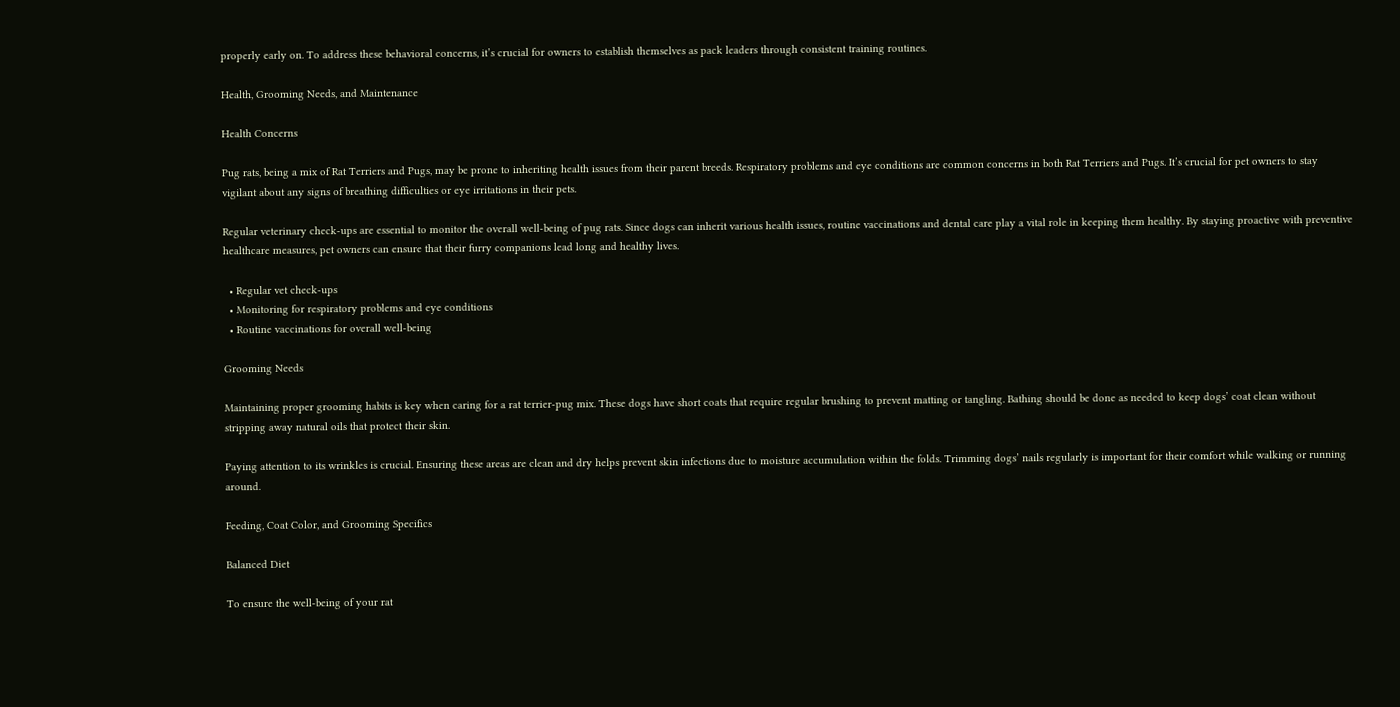properly early on. To address these behavioral concerns, it’s crucial for owners to establish themselves as pack leaders through consistent training routines.

Health, Grooming Needs, and Maintenance

Health Concerns

Pug rats, being a mix of Rat Terriers and Pugs, may be prone to inheriting health issues from their parent breeds. Respiratory problems and eye conditions are common concerns in both Rat Terriers and Pugs. It’s crucial for pet owners to stay vigilant about any signs of breathing difficulties or eye irritations in their pets.

Regular veterinary check-ups are essential to monitor the overall well-being of pug rats. Since dogs can inherit various health issues, routine vaccinations and dental care play a vital role in keeping them healthy. By staying proactive with preventive healthcare measures, pet owners can ensure that their furry companions lead long and healthy lives.

  • Regular vet check-ups
  • Monitoring for respiratory problems and eye conditions
  • Routine vaccinations for overall well-being

Grooming Needs

Maintaining proper grooming habits is key when caring for a rat terrier-pug mix. These dogs have short coats that require regular brushing to prevent matting or tangling. Bathing should be done as needed to keep dogs’ coat clean without stripping away natural oils that protect their skin.

Paying attention to its wrinkles is crucial. Ensuring these areas are clean and dry helps prevent skin infections due to moisture accumulation within the folds. Trimming dogs’ nails regularly is important for their comfort while walking or running around.

Feeding, Coat Color, and Grooming Specifics

Balanced Diet

To ensure the well-being of your rat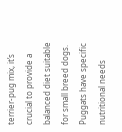terrier-pug mix, it’s crucial to provide a balanced diet suitable for small breed dogs. Puggats have specific nutritional needs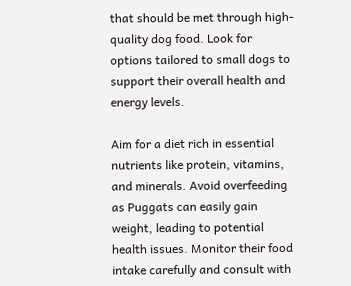that should be met through high-quality dog food. Look for options tailored to small dogs to support their overall health and energy levels.

Aim for a diet rich in essential nutrients like protein, vitamins, and minerals. Avoid overfeeding as Puggats can easily gain weight, leading to potential health issues. Monitor their food intake carefully and consult with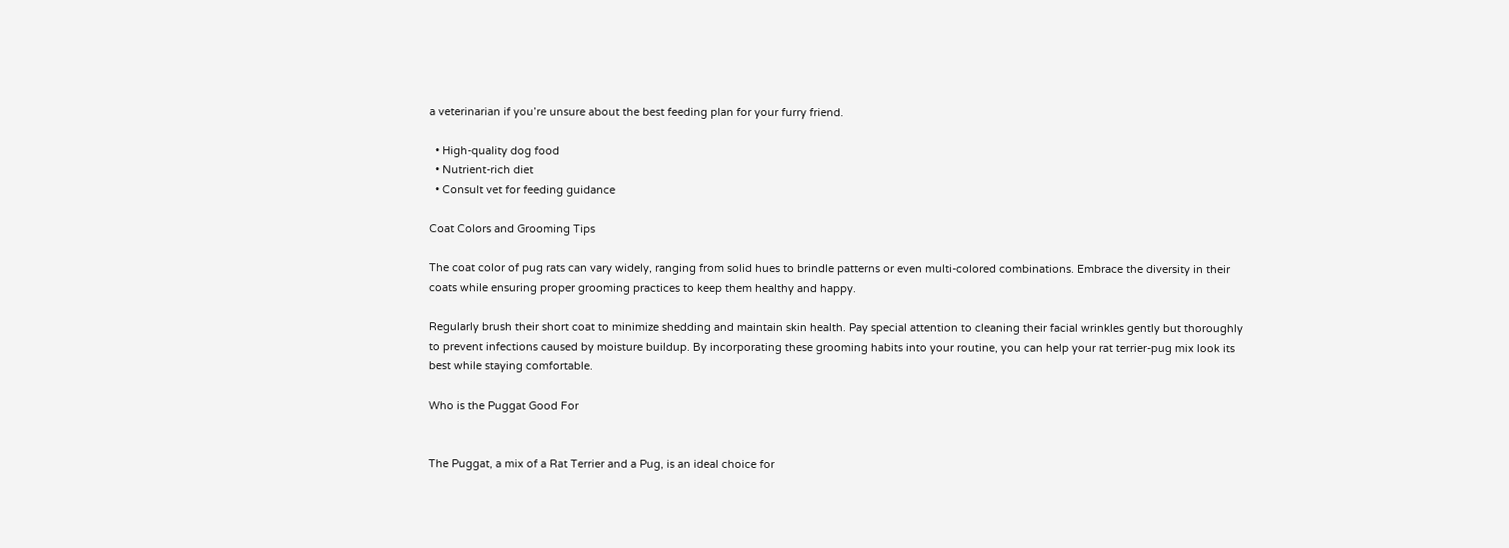a veterinarian if you’re unsure about the best feeding plan for your furry friend.

  • High-quality dog food
  • Nutrient-rich diet
  • Consult vet for feeding guidance

Coat Colors and Grooming Tips

The coat color of pug rats can vary widely, ranging from solid hues to brindle patterns or even multi-colored combinations. Embrace the diversity in their coats while ensuring proper grooming practices to keep them healthy and happy.

Regularly brush their short coat to minimize shedding and maintain skin health. Pay special attention to cleaning their facial wrinkles gently but thoroughly to prevent infections caused by moisture buildup. By incorporating these grooming habits into your routine, you can help your rat terrier-pug mix look its best while staying comfortable.

Who is the Puggat Good For


The Puggat, a mix of a Rat Terrier and a Pug, is an ideal choice for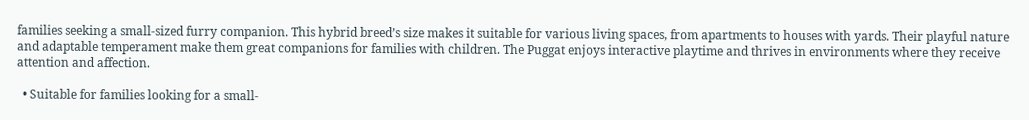families seeking a small-sized furry companion. This hybrid breed’s size makes it suitable for various living spaces, from apartments to houses with yards. Their playful nature and adaptable temperament make them great companions for families with children. The Puggat enjoys interactive playtime and thrives in environments where they receive attention and affection.

  • Suitable for families looking for a small-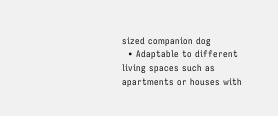sized companion dog
  • Adaptable to different living spaces such as apartments or houses with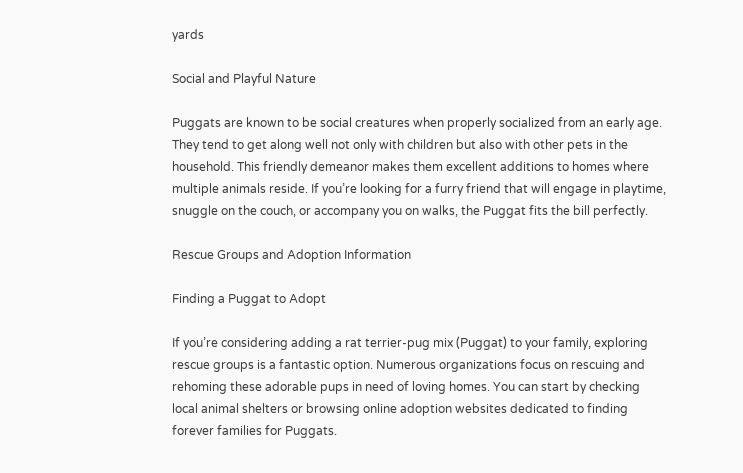yards

Social and Playful Nature

Puggats are known to be social creatures when properly socialized from an early age. They tend to get along well not only with children but also with other pets in the household. This friendly demeanor makes them excellent additions to homes where multiple animals reside. If you’re looking for a furry friend that will engage in playtime, snuggle on the couch, or accompany you on walks, the Puggat fits the bill perfectly.

Rescue Groups and Adoption Information

Finding a Puggat to Adopt

If you’re considering adding a rat terrier-pug mix (Puggat) to your family, exploring rescue groups is a fantastic option. Numerous organizations focus on rescuing and rehoming these adorable pups in need of loving homes. You can start by checking local animal shelters or browsing online adoption websites dedicated to finding forever families for Puggats.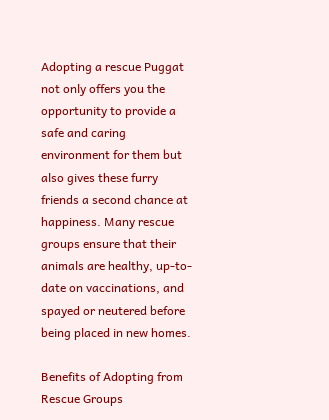Adopting a rescue Puggat not only offers you the opportunity to provide a safe and caring environment for them but also gives these furry friends a second chance at happiness. Many rescue groups ensure that their animals are healthy, up-to-date on vaccinations, and spayed or neutered before being placed in new homes.

Benefits of Adopting from Rescue Groups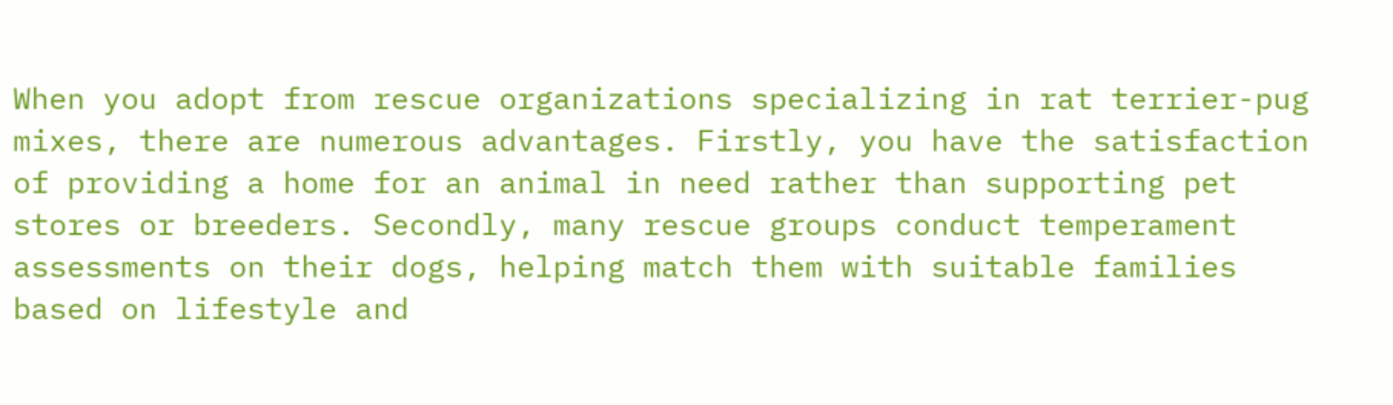When you adopt from rescue organizations specializing in rat terrier-pug mixes, there are numerous advantages. Firstly, you have the satisfaction of providing a home for an animal in need rather than supporting pet stores or breeders. Secondly, many rescue groups conduct temperament assessments on their dogs, helping match them with suitable families based on lifestyle and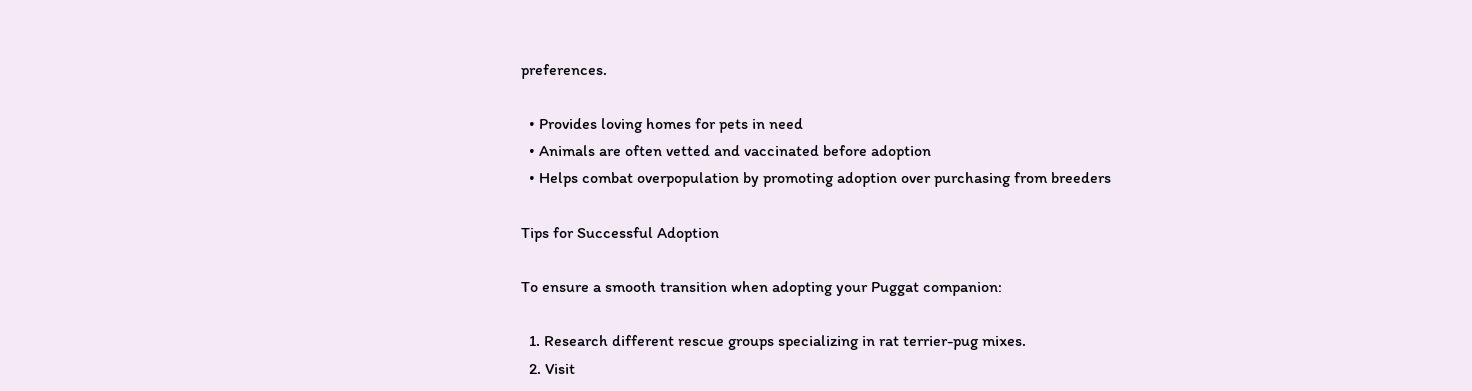preferences.

  • Provides loving homes for pets in need
  • Animals are often vetted and vaccinated before adoption
  • Helps combat overpopulation by promoting adoption over purchasing from breeders

Tips for Successful Adoption

To ensure a smooth transition when adopting your Puggat companion:

  1. Research different rescue groups specializing in rat terrier-pug mixes.
  2. Visit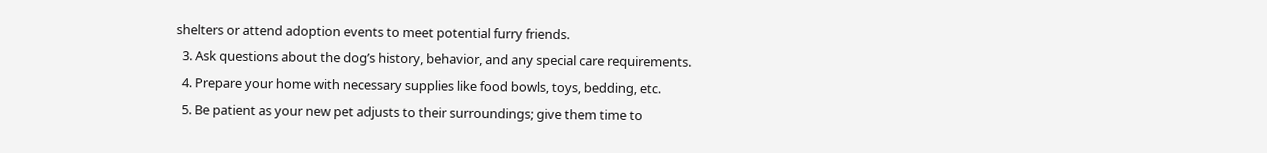shelters or attend adoption events to meet potential furry friends.
  3. Ask questions about the dog’s history, behavior, and any special care requirements.
  4. Prepare your home with necessary supplies like food bowls, toys, bedding, etc.
  5. Be patient as your new pet adjusts to their surroundings; give them time to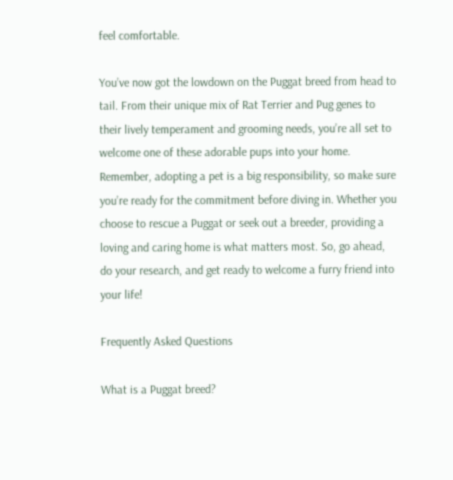feel comfortable.

You’ve now got the lowdown on the Puggat breed from head to tail. From their unique mix of Rat Terrier and Pug genes to their lively temperament and grooming needs, you’re all set to welcome one of these adorable pups into your home. Remember, adopting a pet is a big responsibility, so make sure you’re ready for the commitment before diving in. Whether you choose to rescue a Puggat or seek out a breeder, providing a loving and caring home is what matters most. So, go ahead, do your research, and get ready to welcome a furry friend into your life!

Frequently Asked Questions

What is a Puggat breed?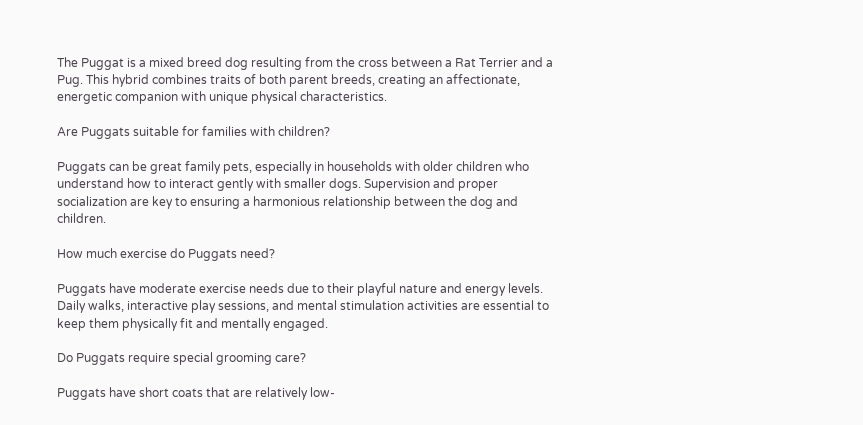The Puggat is a mixed breed dog resulting from the cross between a Rat Terrier and a Pug. This hybrid combines traits of both parent breeds, creating an affectionate, energetic companion with unique physical characteristics.

Are Puggats suitable for families with children?

Puggats can be great family pets, especially in households with older children who understand how to interact gently with smaller dogs. Supervision and proper socialization are key to ensuring a harmonious relationship between the dog and children.

How much exercise do Puggats need?

Puggats have moderate exercise needs due to their playful nature and energy levels. Daily walks, interactive play sessions, and mental stimulation activities are essential to keep them physically fit and mentally engaged.

Do Puggats require special grooming care?

Puggats have short coats that are relatively low-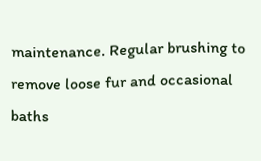maintenance. Regular brushing to remove loose fur and occasional baths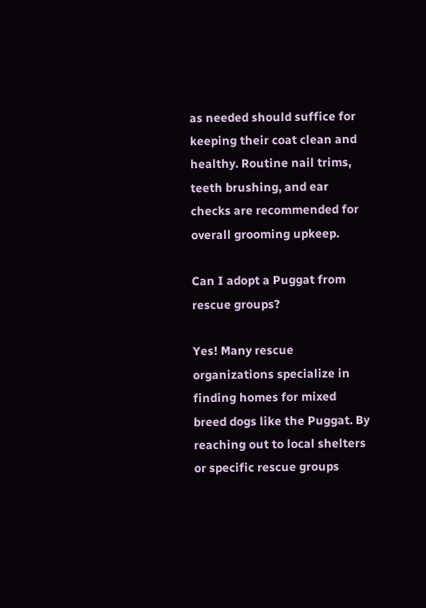as needed should suffice for keeping their coat clean and healthy. Routine nail trims, teeth brushing, and ear checks are recommended for overall grooming upkeep.

Can I adopt a Puggat from rescue groups?

Yes! Many rescue organizations specialize in finding homes for mixed breed dogs like the Puggat. By reaching out to local shelters or specific rescue groups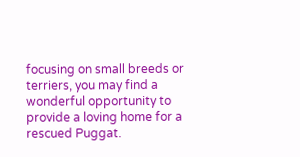focusing on small breeds or terriers, you may find a wonderful opportunity to provide a loving home for a rescued Puggat.